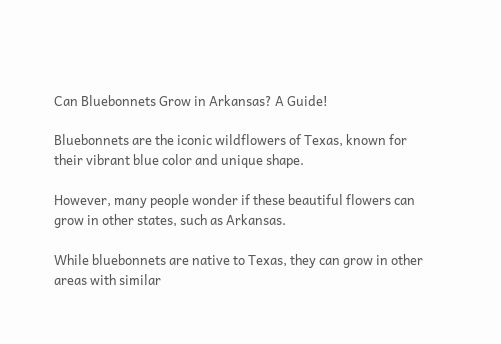Can Bluebonnets Grow in Arkansas? A Guide!

Bluebonnets are the iconic wildflowers of Texas, known for their vibrant blue color and unique shape.

However, many people wonder if these beautiful flowers can grow in other states, such as Arkansas.

While bluebonnets are native to Texas, they can grow in other areas with similar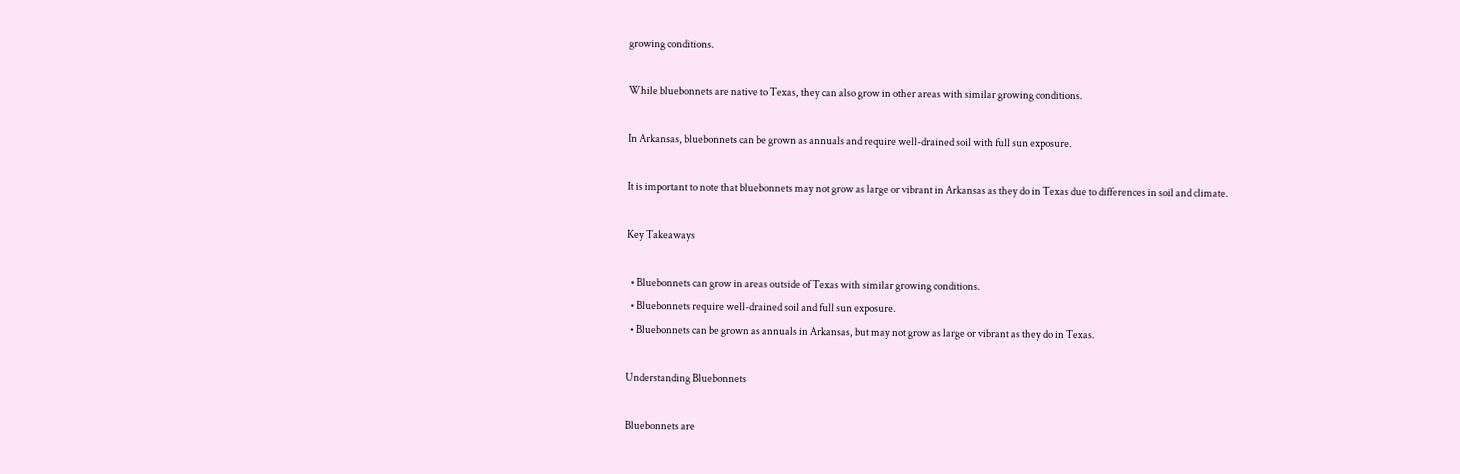growing conditions.

While bluebonnets are native to Texas, they can also grow in other areas with similar growing conditions.

In Arkansas, bluebonnets can be grown as annuals and require well-drained soil with full sun exposure.

It is important to note that bluebonnets may not grow as large or vibrant in Arkansas as they do in Texas due to differences in soil and climate.

Key Takeaways

  • Bluebonnets can grow in areas outside of Texas with similar growing conditions.
  • Bluebonnets require well-drained soil and full sun exposure.
  • Bluebonnets can be grown as annuals in Arkansas, but may not grow as large or vibrant as they do in Texas.

Understanding Bluebonnets

Bluebonnets are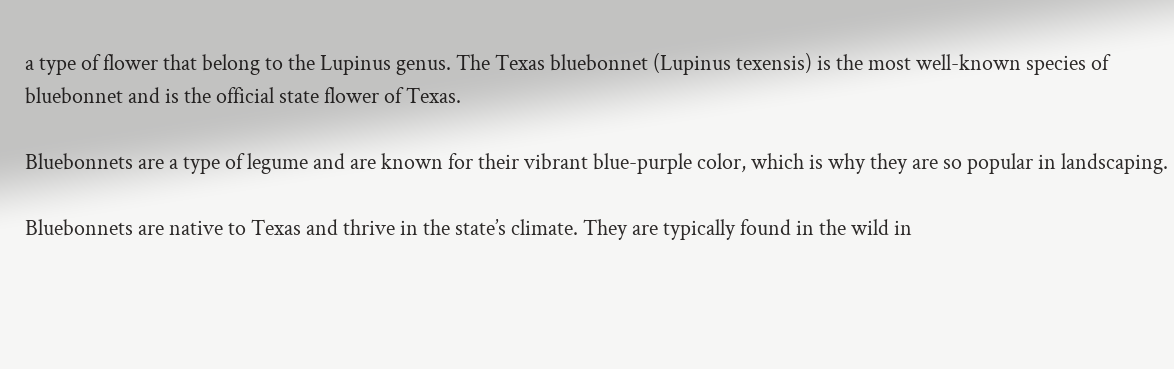a type of flower that belong to the Lupinus genus. The Texas bluebonnet (Lupinus texensis) is the most well-known species of bluebonnet and is the official state flower of Texas.

Bluebonnets are a type of legume and are known for their vibrant blue-purple color, which is why they are so popular in landscaping.

Bluebonnets are native to Texas and thrive in the state’s climate. They are typically found in the wild in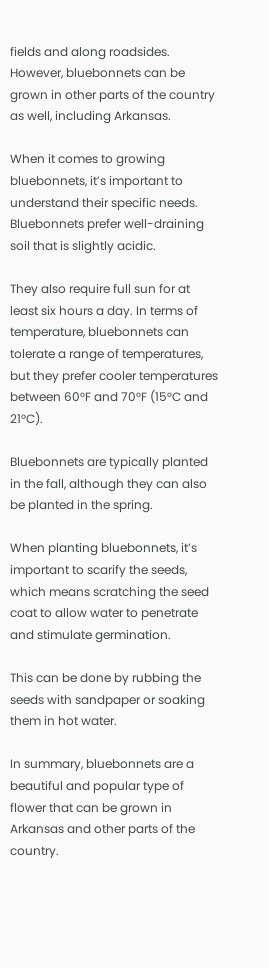fields and along roadsides. However, bluebonnets can be grown in other parts of the country as well, including Arkansas.

When it comes to growing bluebonnets, it’s important to understand their specific needs. Bluebonnets prefer well-draining soil that is slightly acidic.

They also require full sun for at least six hours a day. In terms of temperature, bluebonnets can tolerate a range of temperatures, but they prefer cooler temperatures between 60°F and 70°F (15°C and 21°C).

Bluebonnets are typically planted in the fall, although they can also be planted in the spring.

When planting bluebonnets, it’s important to scarify the seeds, which means scratching the seed coat to allow water to penetrate and stimulate germination.

This can be done by rubbing the seeds with sandpaper or soaking them in hot water.

In summary, bluebonnets are a beautiful and popular type of flower that can be grown in Arkansas and other parts of the country.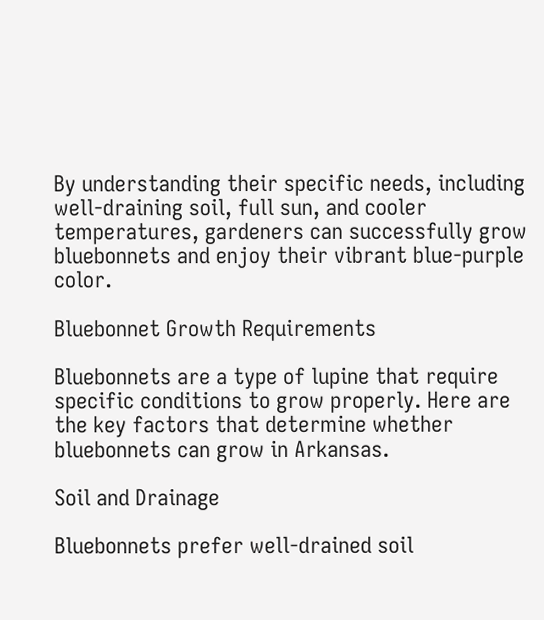By understanding their specific needs, including well-draining soil, full sun, and cooler temperatures, gardeners can successfully grow bluebonnets and enjoy their vibrant blue-purple color.

Bluebonnet Growth Requirements

Bluebonnets are a type of lupine that require specific conditions to grow properly. Here are the key factors that determine whether bluebonnets can grow in Arkansas.

Soil and Drainage

Bluebonnets prefer well-drained soil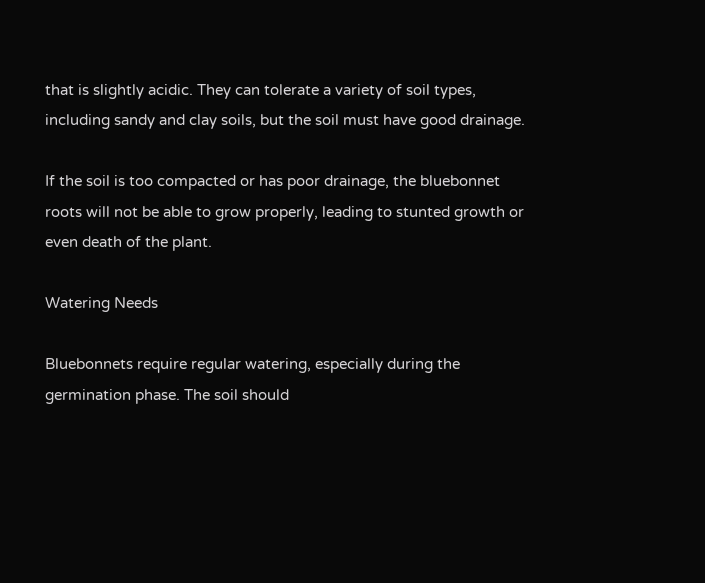that is slightly acidic. They can tolerate a variety of soil types, including sandy and clay soils, but the soil must have good drainage.

If the soil is too compacted or has poor drainage, the bluebonnet roots will not be able to grow properly, leading to stunted growth or even death of the plant.

Watering Needs

Bluebonnets require regular watering, especially during the germination phase. The soil should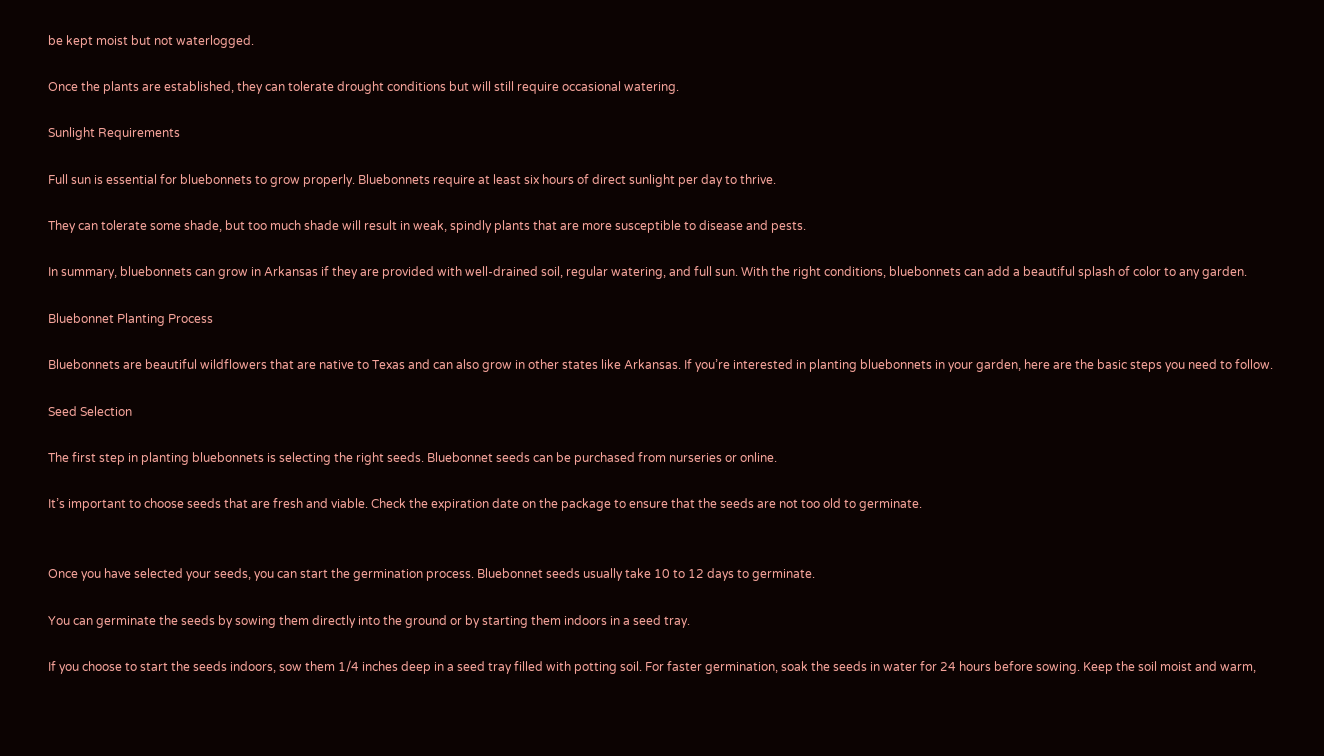be kept moist but not waterlogged.

Once the plants are established, they can tolerate drought conditions but will still require occasional watering.

Sunlight Requirements

Full sun is essential for bluebonnets to grow properly. Bluebonnets require at least six hours of direct sunlight per day to thrive.

They can tolerate some shade, but too much shade will result in weak, spindly plants that are more susceptible to disease and pests.

In summary, bluebonnets can grow in Arkansas if they are provided with well-drained soil, regular watering, and full sun. With the right conditions, bluebonnets can add a beautiful splash of color to any garden.

Bluebonnet Planting Process

Bluebonnets are beautiful wildflowers that are native to Texas and can also grow in other states like Arkansas. If you’re interested in planting bluebonnets in your garden, here are the basic steps you need to follow.

Seed Selection

The first step in planting bluebonnets is selecting the right seeds. Bluebonnet seeds can be purchased from nurseries or online.

It’s important to choose seeds that are fresh and viable. Check the expiration date on the package to ensure that the seeds are not too old to germinate.


Once you have selected your seeds, you can start the germination process. Bluebonnet seeds usually take 10 to 12 days to germinate.

You can germinate the seeds by sowing them directly into the ground or by starting them indoors in a seed tray.

If you choose to start the seeds indoors, sow them 1/4 inches deep in a seed tray filled with potting soil. For faster germination, soak the seeds in water for 24 hours before sowing. Keep the soil moist and warm,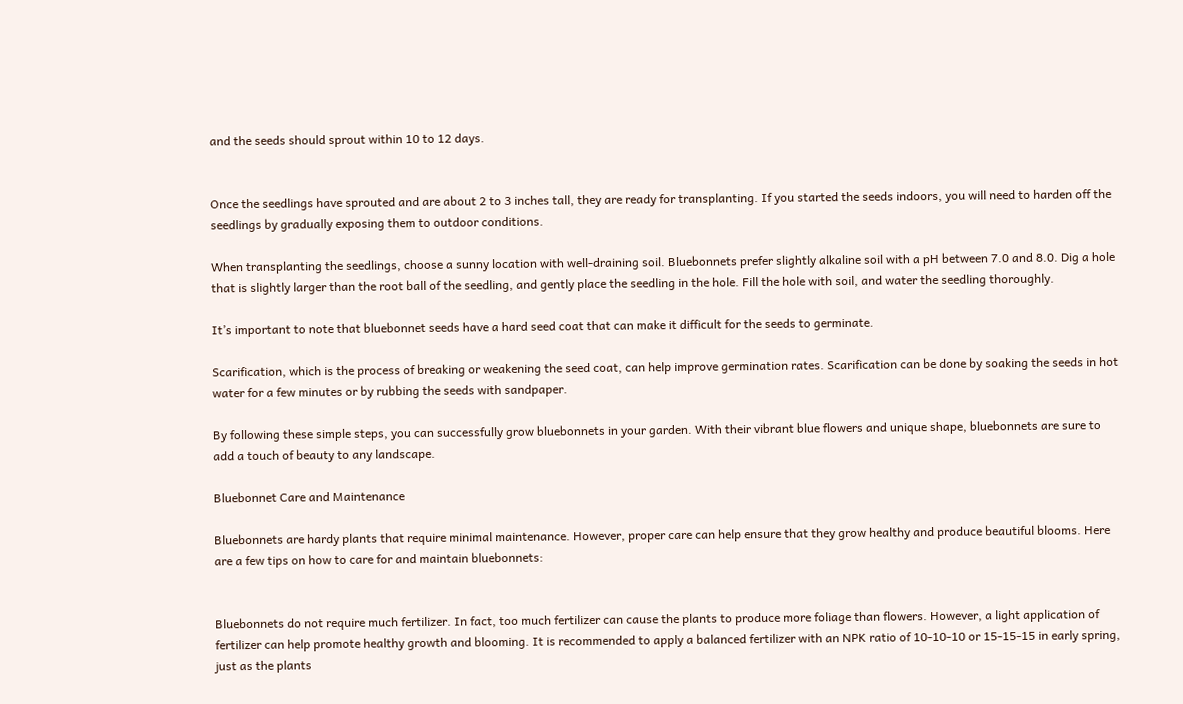and the seeds should sprout within 10 to 12 days.


Once the seedlings have sprouted and are about 2 to 3 inches tall, they are ready for transplanting. If you started the seeds indoors, you will need to harden off the seedlings by gradually exposing them to outdoor conditions.

When transplanting the seedlings, choose a sunny location with well-draining soil. Bluebonnets prefer slightly alkaline soil with a pH between 7.0 and 8.0. Dig a hole that is slightly larger than the root ball of the seedling, and gently place the seedling in the hole. Fill the hole with soil, and water the seedling thoroughly.

It’s important to note that bluebonnet seeds have a hard seed coat that can make it difficult for the seeds to germinate.

Scarification, which is the process of breaking or weakening the seed coat, can help improve germination rates. Scarification can be done by soaking the seeds in hot water for a few minutes or by rubbing the seeds with sandpaper.

By following these simple steps, you can successfully grow bluebonnets in your garden. With their vibrant blue flowers and unique shape, bluebonnets are sure to add a touch of beauty to any landscape.

Bluebonnet Care and Maintenance

Bluebonnets are hardy plants that require minimal maintenance. However, proper care can help ensure that they grow healthy and produce beautiful blooms. Here are a few tips on how to care for and maintain bluebonnets:


Bluebonnets do not require much fertilizer. In fact, too much fertilizer can cause the plants to produce more foliage than flowers. However, a light application of fertilizer can help promote healthy growth and blooming. It is recommended to apply a balanced fertilizer with an NPK ratio of 10-10-10 or 15-15-15 in early spring, just as the plants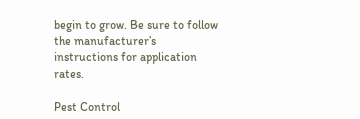begin to grow. Be sure to follow the manufacturer’s instructions for application rates.

Pest Control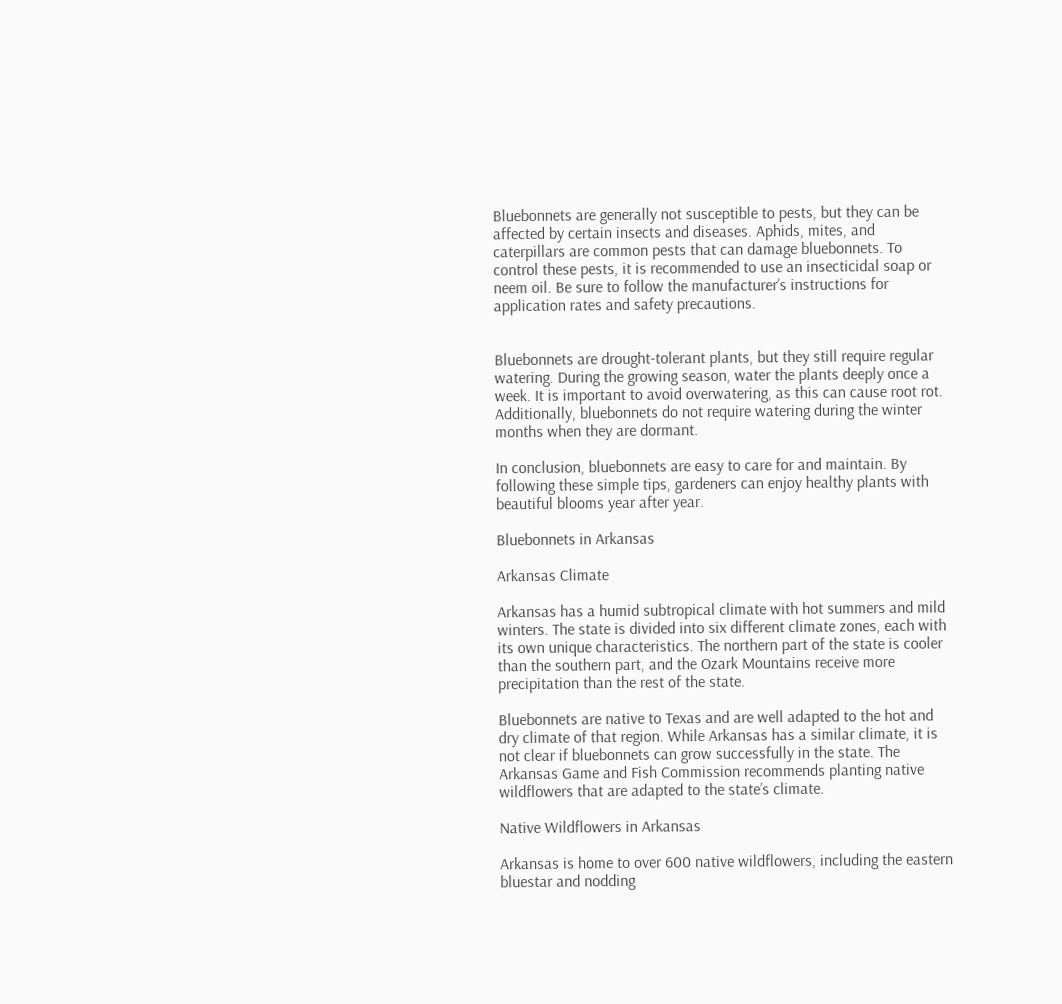Bluebonnets are generally not susceptible to pests, but they can be affected by certain insects and diseases. Aphids, mites, and caterpillars are common pests that can damage bluebonnets. To control these pests, it is recommended to use an insecticidal soap or neem oil. Be sure to follow the manufacturer’s instructions for application rates and safety precautions.


Bluebonnets are drought-tolerant plants, but they still require regular watering. During the growing season, water the plants deeply once a week. It is important to avoid overwatering, as this can cause root rot. Additionally, bluebonnets do not require watering during the winter months when they are dormant.

In conclusion, bluebonnets are easy to care for and maintain. By following these simple tips, gardeners can enjoy healthy plants with beautiful blooms year after year.

Bluebonnets in Arkansas

Arkansas Climate

Arkansas has a humid subtropical climate with hot summers and mild winters. The state is divided into six different climate zones, each with its own unique characteristics. The northern part of the state is cooler than the southern part, and the Ozark Mountains receive more precipitation than the rest of the state.

Bluebonnets are native to Texas and are well adapted to the hot and dry climate of that region. While Arkansas has a similar climate, it is not clear if bluebonnets can grow successfully in the state. The Arkansas Game and Fish Commission recommends planting native wildflowers that are adapted to the state’s climate.

Native Wildflowers in Arkansas

Arkansas is home to over 600 native wildflowers, including the eastern bluestar and nodding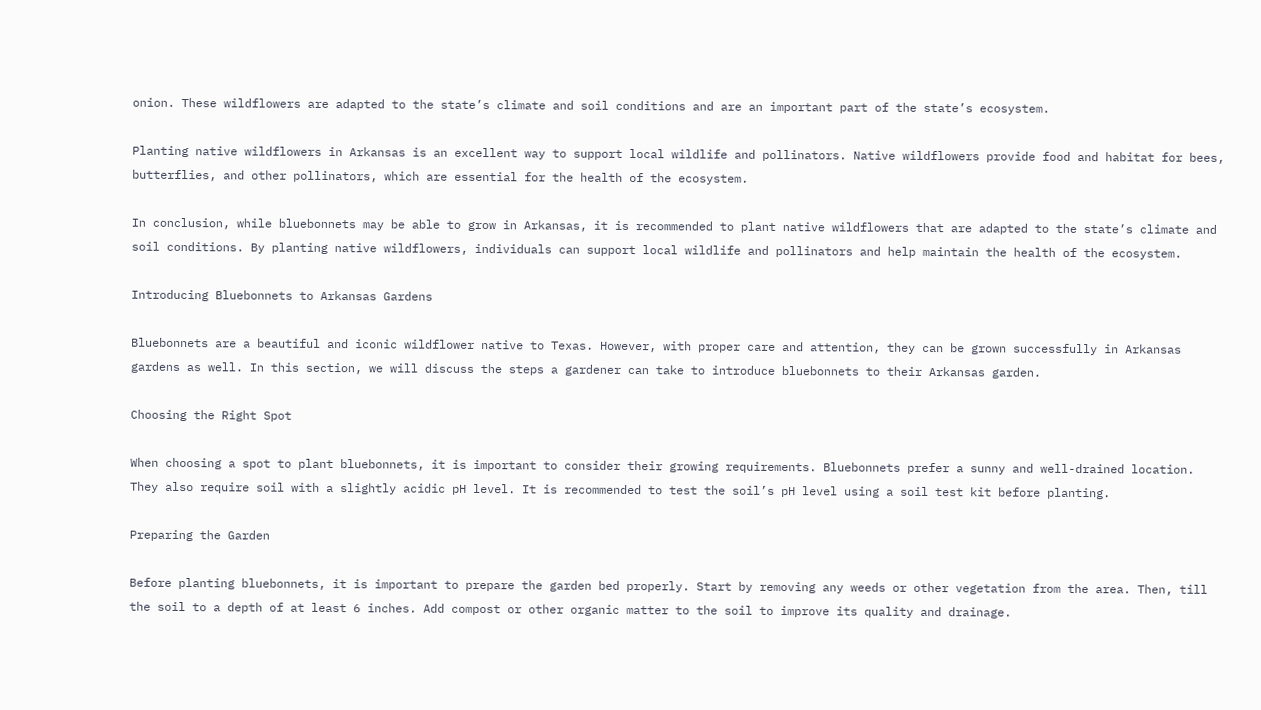onion. These wildflowers are adapted to the state’s climate and soil conditions and are an important part of the state’s ecosystem.

Planting native wildflowers in Arkansas is an excellent way to support local wildlife and pollinators. Native wildflowers provide food and habitat for bees, butterflies, and other pollinators, which are essential for the health of the ecosystem.

In conclusion, while bluebonnets may be able to grow in Arkansas, it is recommended to plant native wildflowers that are adapted to the state’s climate and soil conditions. By planting native wildflowers, individuals can support local wildlife and pollinators and help maintain the health of the ecosystem.

Introducing Bluebonnets to Arkansas Gardens

Bluebonnets are a beautiful and iconic wildflower native to Texas. However, with proper care and attention, they can be grown successfully in Arkansas gardens as well. In this section, we will discuss the steps a gardener can take to introduce bluebonnets to their Arkansas garden.

Choosing the Right Spot

When choosing a spot to plant bluebonnets, it is important to consider their growing requirements. Bluebonnets prefer a sunny and well-drained location. They also require soil with a slightly acidic pH level. It is recommended to test the soil’s pH level using a soil test kit before planting.

Preparing the Garden

Before planting bluebonnets, it is important to prepare the garden bed properly. Start by removing any weeds or other vegetation from the area. Then, till the soil to a depth of at least 6 inches. Add compost or other organic matter to the soil to improve its quality and drainage.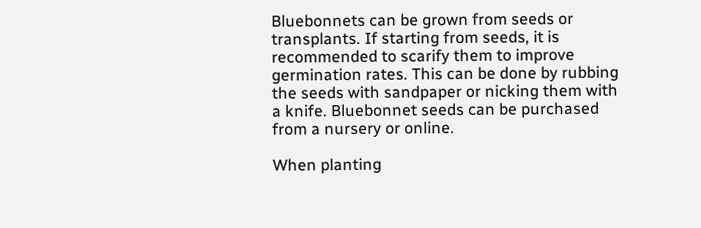Bluebonnets can be grown from seeds or transplants. If starting from seeds, it is recommended to scarify them to improve germination rates. This can be done by rubbing the seeds with sandpaper or nicking them with a knife. Bluebonnet seeds can be purchased from a nursery or online.

When planting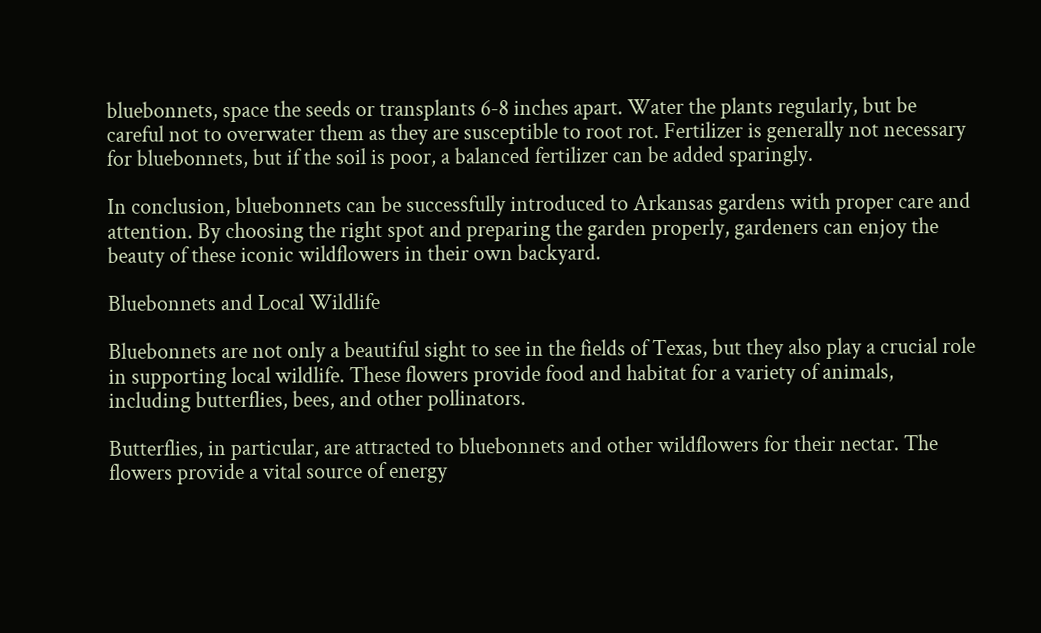bluebonnets, space the seeds or transplants 6-8 inches apart. Water the plants regularly, but be careful not to overwater them as they are susceptible to root rot. Fertilizer is generally not necessary for bluebonnets, but if the soil is poor, a balanced fertilizer can be added sparingly.

In conclusion, bluebonnets can be successfully introduced to Arkansas gardens with proper care and attention. By choosing the right spot and preparing the garden properly, gardeners can enjoy the beauty of these iconic wildflowers in their own backyard.

Bluebonnets and Local Wildlife

Bluebonnets are not only a beautiful sight to see in the fields of Texas, but they also play a crucial role in supporting local wildlife. These flowers provide food and habitat for a variety of animals, including butterflies, bees, and other pollinators.

Butterflies, in particular, are attracted to bluebonnets and other wildflowers for their nectar. The flowers provide a vital source of energy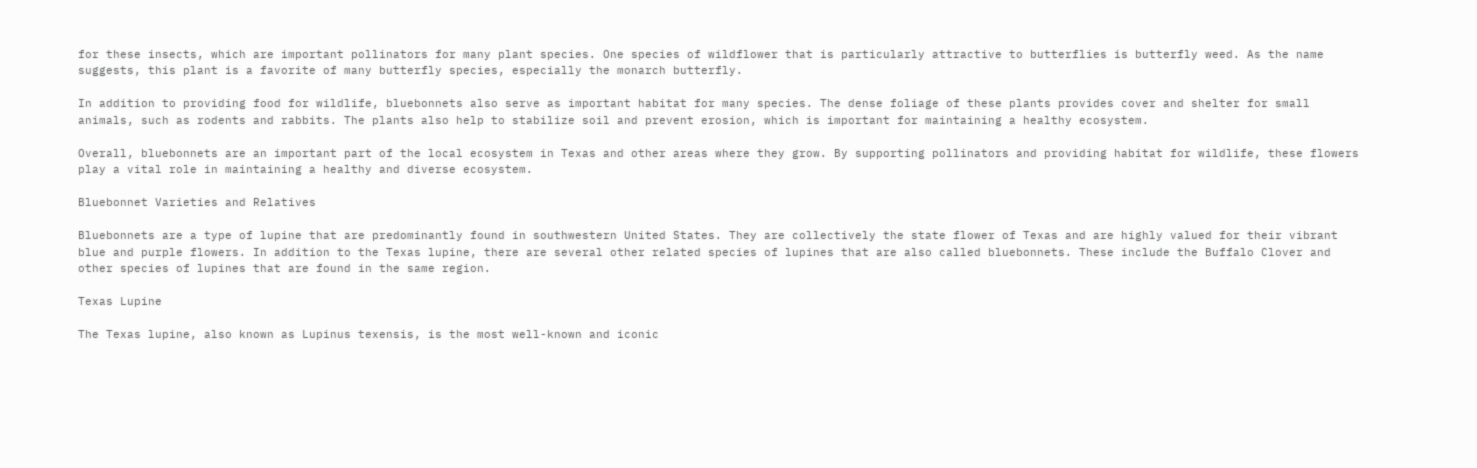for these insects, which are important pollinators for many plant species. One species of wildflower that is particularly attractive to butterflies is butterfly weed. As the name suggests, this plant is a favorite of many butterfly species, especially the monarch butterfly.

In addition to providing food for wildlife, bluebonnets also serve as important habitat for many species. The dense foliage of these plants provides cover and shelter for small animals, such as rodents and rabbits. The plants also help to stabilize soil and prevent erosion, which is important for maintaining a healthy ecosystem.

Overall, bluebonnets are an important part of the local ecosystem in Texas and other areas where they grow. By supporting pollinators and providing habitat for wildlife, these flowers play a vital role in maintaining a healthy and diverse ecosystem.

Bluebonnet Varieties and Relatives

Bluebonnets are a type of lupine that are predominantly found in southwestern United States. They are collectively the state flower of Texas and are highly valued for their vibrant blue and purple flowers. In addition to the Texas lupine, there are several other related species of lupines that are also called bluebonnets. These include the Buffalo Clover and other species of lupines that are found in the same region.

Texas Lupine

The Texas lupine, also known as Lupinus texensis, is the most well-known and iconic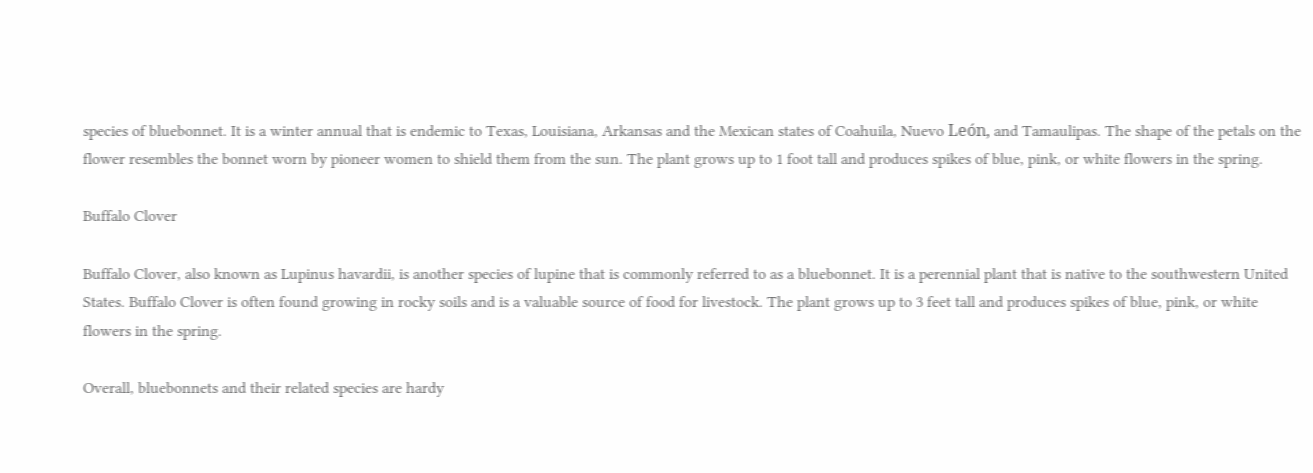species of bluebonnet. It is a winter annual that is endemic to Texas, Louisiana, Arkansas and the Mexican states of Coahuila, Nuevo León, and Tamaulipas. The shape of the petals on the flower resembles the bonnet worn by pioneer women to shield them from the sun. The plant grows up to 1 foot tall and produces spikes of blue, pink, or white flowers in the spring.

Buffalo Clover

Buffalo Clover, also known as Lupinus havardii, is another species of lupine that is commonly referred to as a bluebonnet. It is a perennial plant that is native to the southwestern United States. Buffalo Clover is often found growing in rocky soils and is a valuable source of food for livestock. The plant grows up to 3 feet tall and produces spikes of blue, pink, or white flowers in the spring.

Overall, bluebonnets and their related species are hardy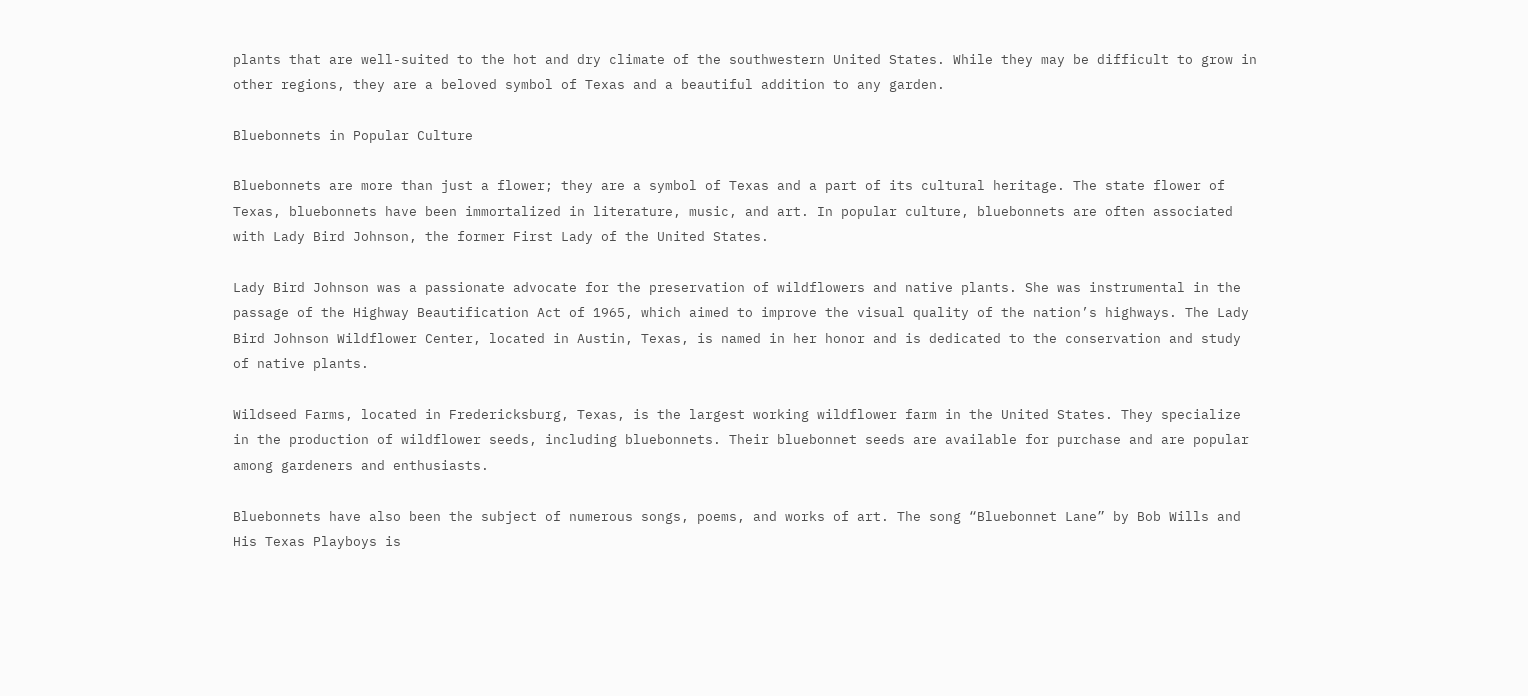plants that are well-suited to the hot and dry climate of the southwestern United States. While they may be difficult to grow in other regions, they are a beloved symbol of Texas and a beautiful addition to any garden.

Bluebonnets in Popular Culture

Bluebonnets are more than just a flower; they are a symbol of Texas and a part of its cultural heritage. The state flower of Texas, bluebonnets have been immortalized in literature, music, and art. In popular culture, bluebonnets are often associated with Lady Bird Johnson, the former First Lady of the United States.

Lady Bird Johnson was a passionate advocate for the preservation of wildflowers and native plants. She was instrumental in the passage of the Highway Beautification Act of 1965, which aimed to improve the visual quality of the nation’s highways. The Lady Bird Johnson Wildflower Center, located in Austin, Texas, is named in her honor and is dedicated to the conservation and study of native plants.

Wildseed Farms, located in Fredericksburg, Texas, is the largest working wildflower farm in the United States. They specialize in the production of wildflower seeds, including bluebonnets. Their bluebonnet seeds are available for purchase and are popular among gardeners and enthusiasts.

Bluebonnets have also been the subject of numerous songs, poems, and works of art. The song “Bluebonnet Lane” by Bob Wills and His Texas Playboys is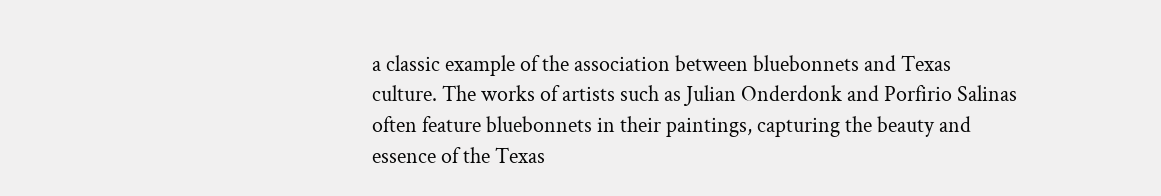a classic example of the association between bluebonnets and Texas culture. The works of artists such as Julian Onderdonk and Porfirio Salinas often feature bluebonnets in their paintings, capturing the beauty and essence of the Texas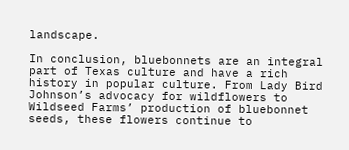landscape.

In conclusion, bluebonnets are an integral part of Texas culture and have a rich history in popular culture. From Lady Bird Johnson’s advocacy for wildflowers to Wildseed Farms’ production of bluebonnet seeds, these flowers continue to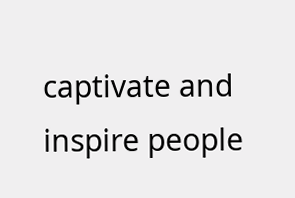captivate and inspire people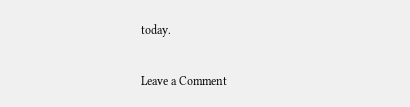today.

Leave a Comment